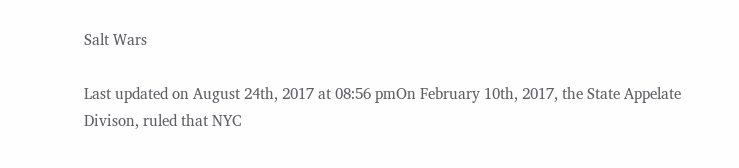Salt Wars

Last updated on August 24th, 2017 at 08:56 pmOn February 10th, 2017, the State Appelate Divison, ruled that NYC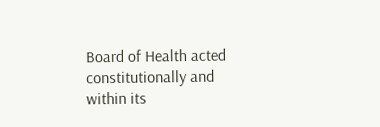Board of Health acted constitutionally and within its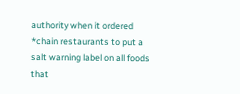authority when it ordered *chain restaurants to put a salt warning label on all foods that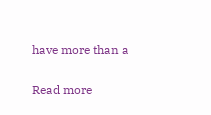have more than a

Read more